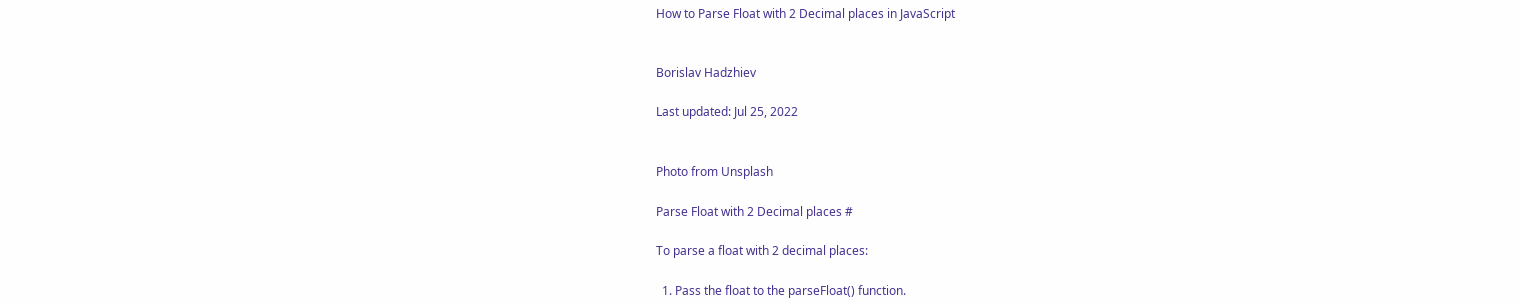How to Parse Float with 2 Decimal places in JavaScript


Borislav Hadzhiev

Last updated: Jul 25, 2022


Photo from Unsplash

Parse Float with 2 Decimal places #

To parse a float with 2 decimal places:

  1. Pass the float to the parseFloat() function.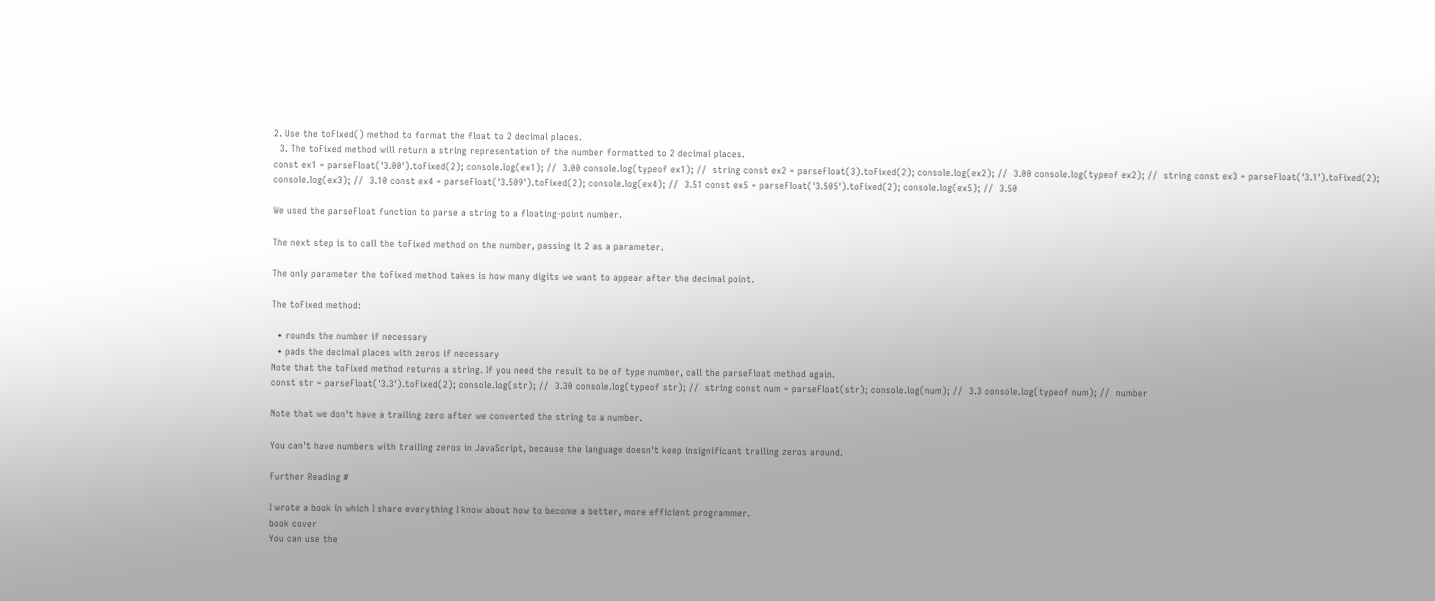2. Use the toFixed() method to format the float to 2 decimal places.
  3. The toFixed method will return a string representation of the number formatted to 2 decimal places.
const ex1 = parseFloat('3.00').toFixed(2); console.log(ex1); //  3.00 console.log(typeof ex1); //  string const ex2 = parseFloat(3).toFixed(2); console.log(ex2); //  3.00 console.log(typeof ex2); //  string const ex3 = parseFloat('3.1').toFixed(2); console.log(ex3); //  3.10 const ex4 = parseFloat('3.509').toFixed(2); console.log(ex4); //  3.51 const ex5 = parseFloat('3.505').toFixed(2); console.log(ex5); //  3.50

We used the parseFloat function to parse a string to a floating-point number.

The next step is to call the toFixed method on the number, passing it 2 as a parameter.

The only parameter the toFixed method takes is how many digits we want to appear after the decimal point.

The toFixed method:

  • rounds the number if necessary
  • pads the decimal places with zeros if necessary
Note that the toFixed method returns a string. If you need the result to be of type number, call the parseFloat method again.
const str = parseFloat('3.3').toFixed(2); console.log(str); //  3.30 console.log(typeof str); //  string const num = parseFloat(str); console.log(num); //  3.3 console.log(typeof num); //  number

Note that we don't have a trailing zero after we converted the string to a number.

You can't have numbers with trailing zeros in JavaScript, because the language doesn't keep insignificant trailing zeros around.

Further Reading #

I wrote a book in which I share everything I know about how to become a better, more efficient programmer.
book cover
You can use the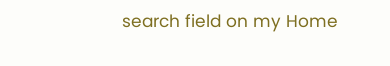search field on my Home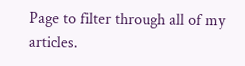Page to filter through all of my articles.